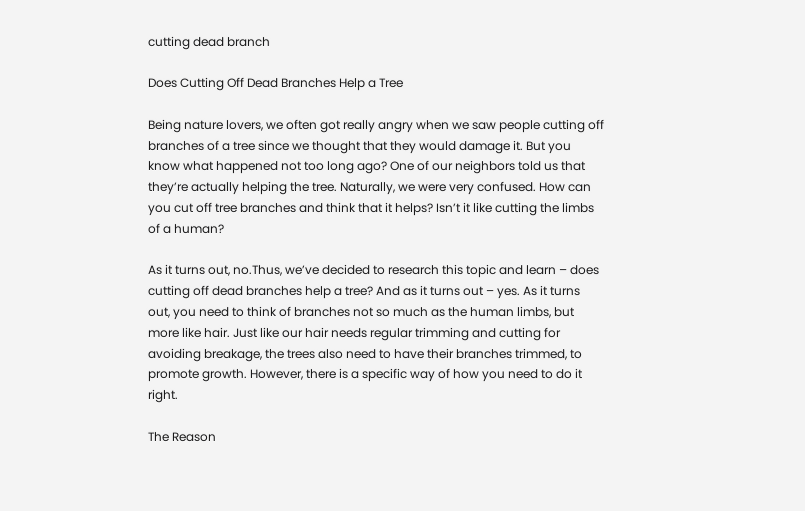cutting dead branch

Does Cutting Off Dead Branches Help a Tree

Being nature lovers, we often got really angry when we saw people cutting off branches of a tree since we thought that they would damage it. But you know what happened not too long ago? One of our neighbors told us that they’re actually helping the tree. Naturally, we were very confused. How can you cut off tree branches and think that it helps? Isn’t it like cutting the limbs of a human?

As it turns out, no.Thus, we’ve decided to research this topic and learn – does cutting off dead branches help a tree? And as it turns out – yes. As it turns out, you need to think of branches not so much as the human limbs, but more like hair. Just like our hair needs regular trimming and cutting for avoiding breakage, the trees also need to have their branches trimmed, to promote growth. However, there is a specific way of how you need to do it right.

The Reason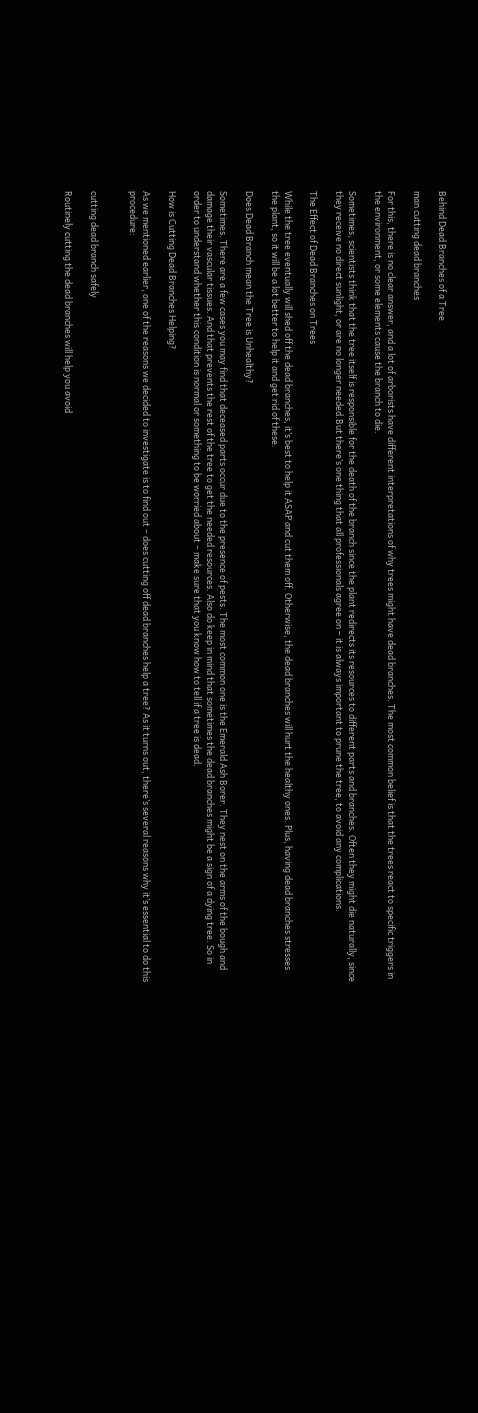Behind Dead Branches of a Tree

man cutting dead branches

For this, there is no clear answer, and a lot of arborists have different interpretations of why trees might have dead branches. The most common belief is that the trees react to specific triggers in the environment, or some elements cause the branch to die.

Sometimes, scientists think that the tree itself is responsible for the death of the branch since the plant redirects its resources to different parts and branches. Often they might die naturally, since they receive no direct sunlight, or are no longer needed.But there’s one thing that all professionals agree on – it is always important to prune the tree, to avoid any complications.

The Effect of Dead Branches on Trees

While the tree eventually will shed off the dead branches, it’s best to help it ASAP and cut them off. Otherwise, the dead branches will hurt the healthy ones. Plus, having dead branches stresses the plant, so it will be a lot better to help it and get rid of these.

Does Dead Branch mean the Tree is Unhealthy?

Sometimes. There are a few cases you may find that deceased parts occur due to the presence of pests. The most common one is the Emerald Ash Borer. They nest on the arms of the bough and damage their vascular tissues. And that prevents the rest of the tree to get the needed resources. Also do keep in mind that sometimes the dead branches might be a sign of a dying tree. So in order to understand whether this condition is normal or something to be worried about – make sure that you know how to tell if a tree is dead.

How is Cutting Dead Branches Helping?

As we mentioned earlier, one of the reasons we decided to investigate is to find out – does cutting off dead branches help a tree? As it turns out, there’s several reasons why it’s essential to do this procedure:


cutting dead branch safely

Routinely cutting the dead branches will help you avoid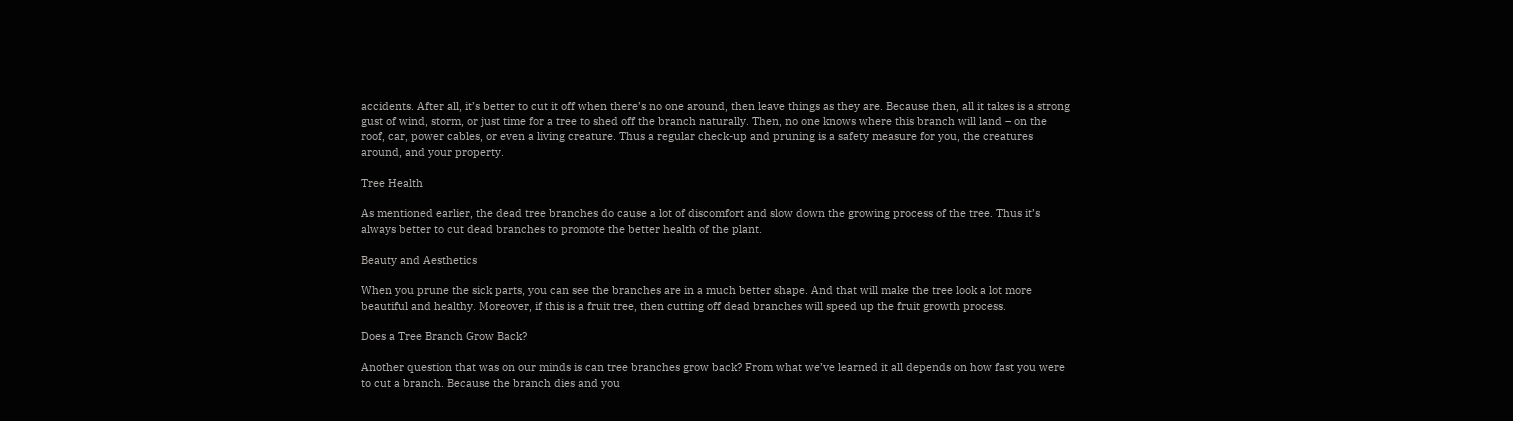accidents. After all, it’s better to cut it off when there’s no one around, then leave things as they are. Because then, all it takes is a strong gust of wind, storm, or just time for a tree to shed off the branch naturally. Then, no one knows where this branch will land – on the roof, car, power cables, or even a living creature. Thus a regular check-up and pruning is a safety measure for you, the creatures around, and your property.

Tree Health

As mentioned earlier, the dead tree branches do cause a lot of discomfort and slow down the growing process of the tree. Thus it’s always better to cut dead branches to promote the better health of the plant.

Beauty and Aesthetics

When you prune the sick parts, you can see the branches are in a much better shape. And that will make the tree look a lot more beautiful and healthy. Moreover, if this is a fruit tree, then cutting off dead branches will speed up the fruit growth process.

Does a Tree Branch Grow Back?

Another question that was on our minds is can tree branches grow back? From what we’ve learned it all depends on how fast you were to cut a branch. Because the branch dies and you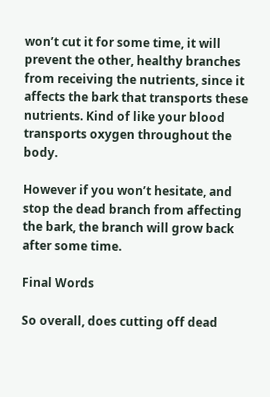won’t cut it for some time, it will prevent the other, healthy branches from receiving the nutrients, since it affects the bark that transports these nutrients. Kind of like your blood transports oxygen throughout the body.

However if you won’t hesitate, and stop the dead branch from affecting the bark, the branch will grow back after some time.

Final Words

So overall, does cutting off dead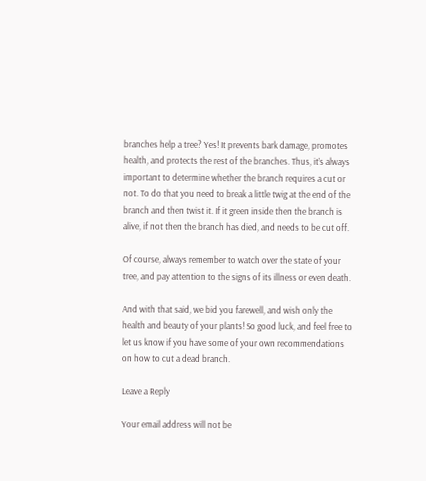branches help a tree? Yes! It prevents bark damage, promotes health, and protects the rest of the branches. Thus, it’s always important to determine whether the branch requires a cut or not. To do that you need to break a little twig at the end of the branch and then twist it. If it green inside then the branch is alive, if not then the branch has died, and needs to be cut off.

Of course, always remember to watch over the state of your tree, and pay attention to the signs of its illness or even death.

And with that said, we bid you farewell, and wish only the health and beauty of your plants! So good luck, and feel free to let us know if you have some of your own recommendations on how to cut a dead branch.

Leave a Reply

Your email address will not be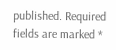published. Required fields are marked *